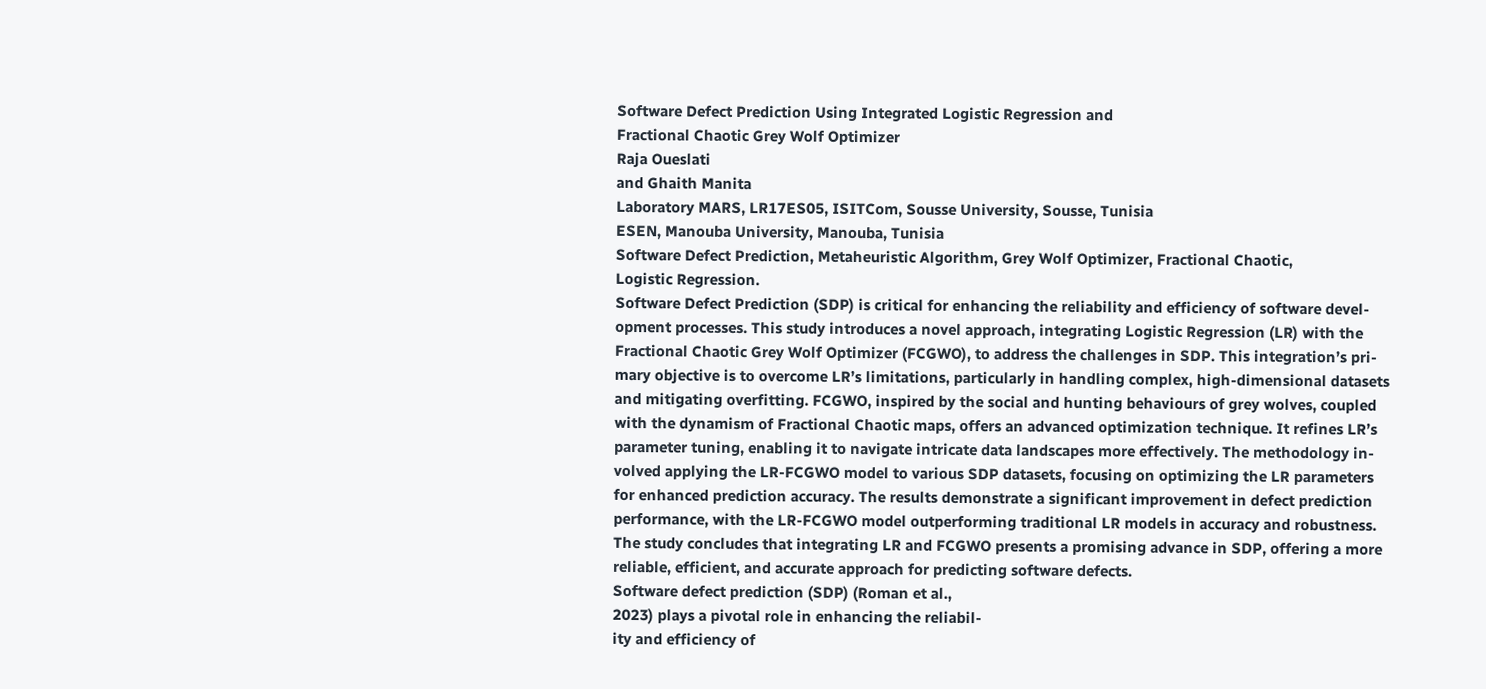Software Defect Prediction Using Integrated Logistic Regression and
Fractional Chaotic Grey Wolf Optimizer
Raja Oueslati
and Ghaith Manita
Laboratory MARS, LR17ES05, ISITCom, Sousse University, Sousse, Tunisia
ESEN, Manouba University, Manouba, Tunisia
Software Defect Prediction, Metaheuristic Algorithm, Grey Wolf Optimizer, Fractional Chaotic,
Logistic Regression.
Software Defect Prediction (SDP) is critical for enhancing the reliability and efficiency of software devel-
opment processes. This study introduces a novel approach, integrating Logistic Regression (LR) with the
Fractional Chaotic Grey Wolf Optimizer (FCGWO), to address the challenges in SDP. This integration’s pri-
mary objective is to overcome LR’s limitations, particularly in handling complex, high-dimensional datasets
and mitigating overfitting. FCGWO, inspired by the social and hunting behaviours of grey wolves, coupled
with the dynamism of Fractional Chaotic maps, offers an advanced optimization technique. It refines LR’s
parameter tuning, enabling it to navigate intricate data landscapes more effectively. The methodology in-
volved applying the LR-FCGWO model to various SDP datasets, focusing on optimizing the LR parameters
for enhanced prediction accuracy. The results demonstrate a significant improvement in defect prediction
performance, with the LR-FCGWO model outperforming traditional LR models in accuracy and robustness.
The study concludes that integrating LR and FCGWO presents a promising advance in SDP, offering a more
reliable, efficient, and accurate approach for predicting software defects.
Software defect prediction (SDP) (Roman et al.,
2023) plays a pivotal role in enhancing the reliabil-
ity and efficiency of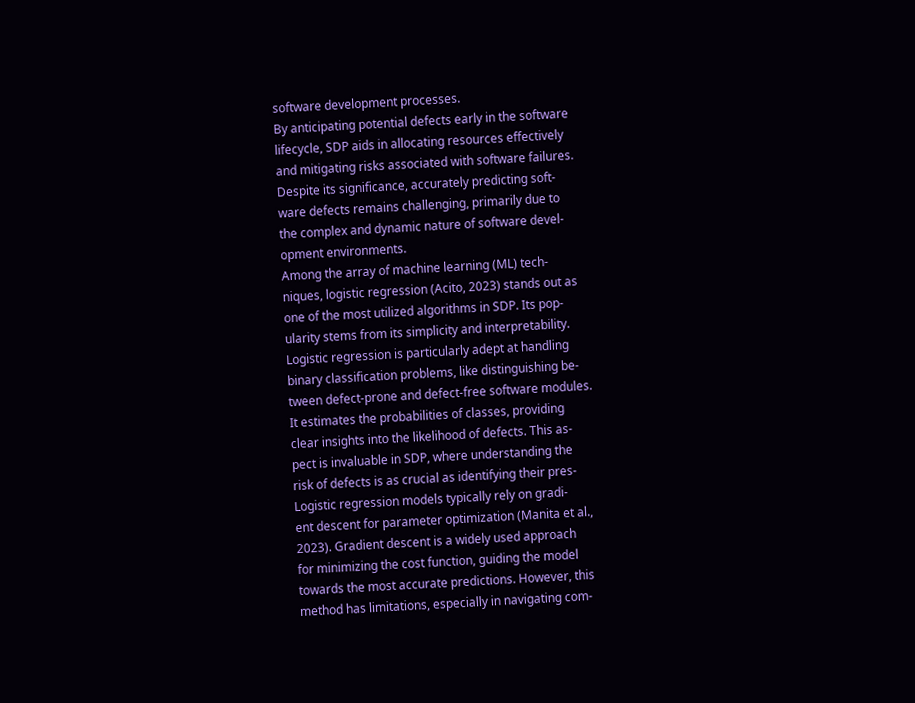software development processes.
By anticipating potential defects early in the software
lifecycle, SDP aids in allocating resources effectively
and mitigating risks associated with software failures.
Despite its significance, accurately predicting soft-
ware defects remains challenging, primarily due to
the complex and dynamic nature of software devel-
opment environments.
Among the array of machine learning (ML) tech-
niques, logistic regression (Acito, 2023) stands out as
one of the most utilized algorithms in SDP. Its pop-
ularity stems from its simplicity and interpretability.
Logistic regression is particularly adept at handling
binary classification problems, like distinguishing be-
tween defect-prone and defect-free software modules.
It estimates the probabilities of classes, providing
clear insights into the likelihood of defects. This as-
pect is invaluable in SDP, where understanding the
risk of defects is as crucial as identifying their pres-
Logistic regression models typically rely on gradi-
ent descent for parameter optimization (Manita et al.,
2023). Gradient descent is a widely used approach
for minimizing the cost function, guiding the model
towards the most accurate predictions. However, this
method has limitations, especially in navigating com-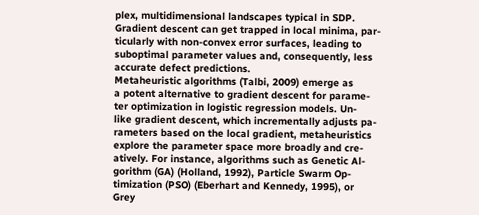plex, multidimensional landscapes typical in SDP.
Gradient descent can get trapped in local minima, par-
ticularly with non-convex error surfaces, leading to
suboptimal parameter values and, consequently, less
accurate defect predictions.
Metaheuristic algorithms (Talbi, 2009) emerge as
a potent alternative to gradient descent for parame-
ter optimization in logistic regression models. Un-
like gradient descent, which incrementally adjusts pa-
rameters based on the local gradient, metaheuristics
explore the parameter space more broadly and cre-
atively. For instance, algorithms such as Genetic Al-
gorithm (GA) (Holland, 1992), Particle Swarm Op-
timization (PSO) (Eberhart and Kennedy, 1995), or
Grey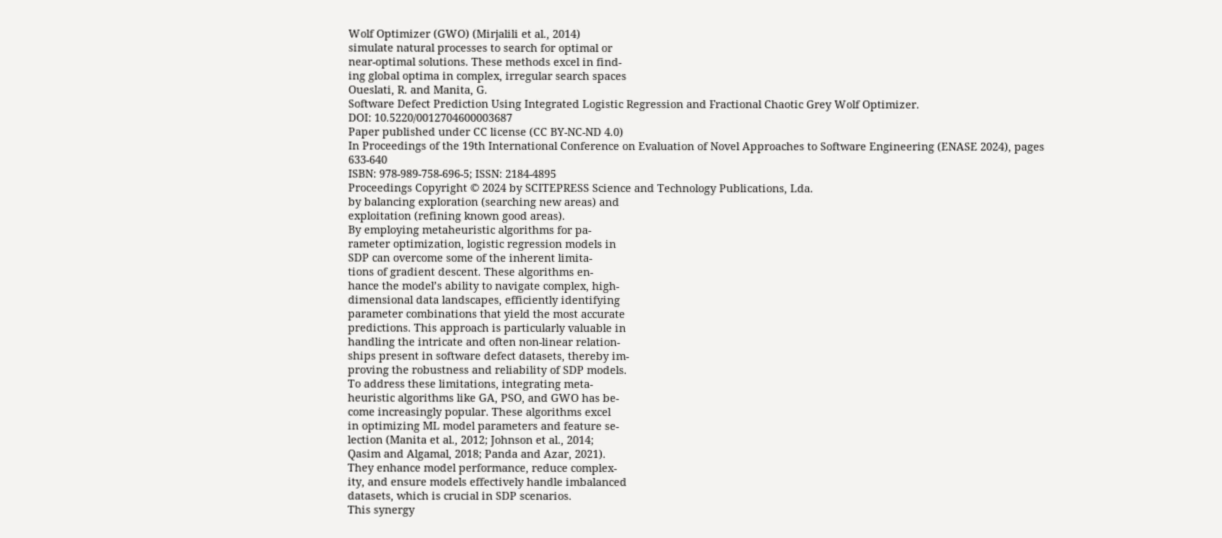Wolf Optimizer (GWO) (Mirjalili et al., 2014)
simulate natural processes to search for optimal or
near-optimal solutions. These methods excel in find-
ing global optima in complex, irregular search spaces
Oueslati, R. and Manita, G.
Software Defect Prediction Using Integrated Logistic Regression and Fractional Chaotic Grey Wolf Optimizer.
DOI: 10.5220/0012704600003687
Paper published under CC license (CC BY-NC-ND 4.0)
In Proceedings of the 19th International Conference on Evaluation of Novel Approaches to Software Engineering (ENASE 2024), pages 633-640
ISBN: 978-989-758-696-5; ISSN: 2184-4895
Proceedings Copyright © 2024 by SCITEPRESS Science and Technology Publications, Lda.
by balancing exploration (searching new areas) and
exploitation (refining known good areas).
By employing metaheuristic algorithms for pa-
rameter optimization, logistic regression models in
SDP can overcome some of the inherent limita-
tions of gradient descent. These algorithms en-
hance the model’s ability to navigate complex, high-
dimensional data landscapes, efficiently identifying
parameter combinations that yield the most accurate
predictions. This approach is particularly valuable in
handling the intricate and often non-linear relation-
ships present in software defect datasets, thereby im-
proving the robustness and reliability of SDP models.
To address these limitations, integrating meta-
heuristic algorithms like GA, PSO, and GWO has be-
come increasingly popular. These algorithms excel
in optimizing ML model parameters and feature se-
lection (Manita et al., 2012; Johnson et al., 2014;
Qasim and Algamal, 2018; Panda and Azar, 2021).
They enhance model performance, reduce complex-
ity, and ensure models effectively handle imbalanced
datasets, which is crucial in SDP scenarios.
This synergy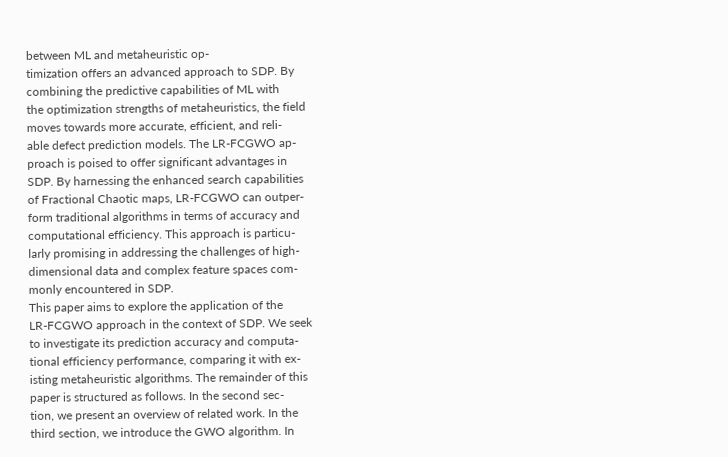between ML and metaheuristic op-
timization offers an advanced approach to SDP. By
combining the predictive capabilities of ML with
the optimization strengths of metaheuristics, the field
moves towards more accurate, efficient, and reli-
able defect prediction models. The LR-FCGWO ap-
proach is poised to offer significant advantages in
SDP. By harnessing the enhanced search capabilities
of Fractional Chaotic maps, LR-FCGWO can outper-
form traditional algorithms in terms of accuracy and
computational efficiency. This approach is particu-
larly promising in addressing the challenges of high-
dimensional data and complex feature spaces com-
monly encountered in SDP.
This paper aims to explore the application of the
LR-FCGWO approach in the context of SDP. We seek
to investigate its prediction accuracy and computa-
tional efficiency performance, comparing it with ex-
isting metaheuristic algorithms. The remainder of this
paper is structured as follows. In the second sec-
tion, we present an overview of related work. In the
third section, we introduce the GWO algorithm. In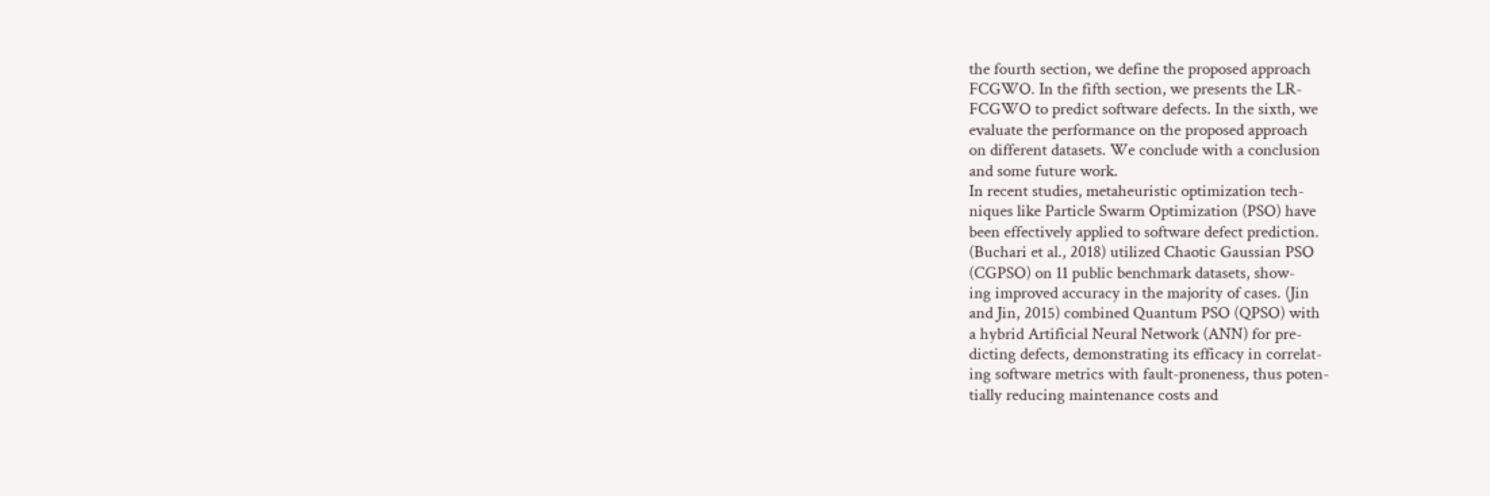the fourth section, we define the proposed approach
FCGWO. In the fifth section, we presents the LR-
FCGWO to predict software defects. In the sixth, we
evaluate the performance on the proposed approach
on different datasets. We conclude with a conclusion
and some future work.
In recent studies, metaheuristic optimization tech-
niques like Particle Swarm Optimization (PSO) have
been effectively applied to software defect prediction.
(Buchari et al., 2018) utilized Chaotic Gaussian PSO
(CGPSO) on 11 public benchmark datasets, show-
ing improved accuracy in the majority of cases. (Jin
and Jin, 2015) combined Quantum PSO (QPSO) with
a hybrid Artificial Neural Network (ANN) for pre-
dicting defects, demonstrating its efficacy in correlat-
ing software metrics with fault-proneness, thus poten-
tially reducing maintenance costs and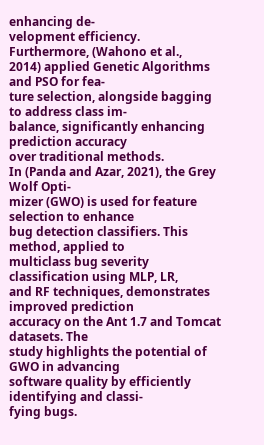enhancing de-
velopment efficiency. Furthermore, (Wahono et al.,
2014) applied Genetic Algorithms and PSO for fea-
ture selection, alongside bagging to address class im-
balance, significantly enhancing prediction accuracy
over traditional methods.
In (Panda and Azar, 2021), the Grey Wolf Opti-
mizer (GWO) is used for feature selection to enhance
bug detection classifiers. This method, applied to
multiclass bug severity classification using MLP, LR,
and RF techniques, demonstrates improved prediction
accuracy on the Ant 1.7 and Tomcat datasets. The
study highlights the potential of GWO in advancing
software quality by efficiently identifying and classi-
fying bugs.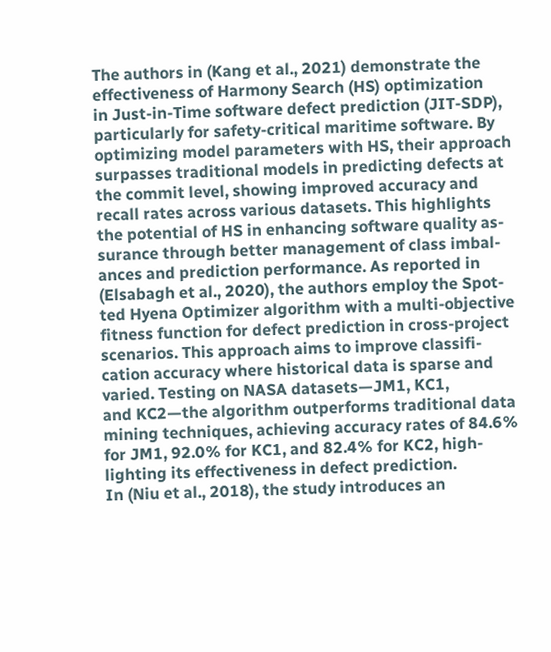The authors in (Kang et al., 2021) demonstrate the
effectiveness of Harmony Search (HS) optimization
in Just-in-Time software defect prediction (JIT-SDP),
particularly for safety-critical maritime software. By
optimizing model parameters with HS, their approach
surpasses traditional models in predicting defects at
the commit level, showing improved accuracy and
recall rates across various datasets. This highlights
the potential of HS in enhancing software quality as-
surance through better management of class imbal-
ances and prediction performance. As reported in
(Elsabagh et al., 2020), the authors employ the Spot-
ted Hyena Optimizer algorithm with a multi-objective
fitness function for defect prediction in cross-project
scenarios. This approach aims to improve classifi-
cation accuracy where historical data is sparse and
varied. Testing on NASA datasets—JM1, KC1,
and KC2—the algorithm outperforms traditional data
mining techniques, achieving accuracy rates of 84.6%
for JM1, 92.0% for KC1, and 82.4% for KC2, high-
lighting its effectiveness in defect prediction.
In (Niu et al., 2018), the study introduces an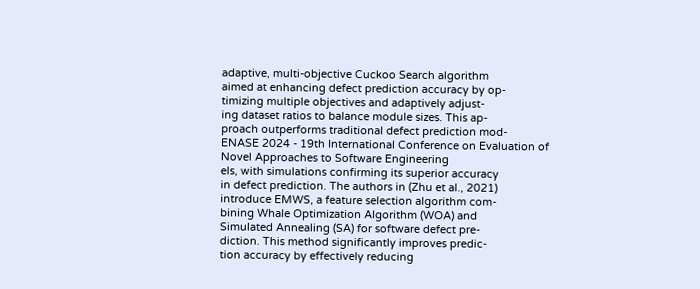adaptive, multi-objective Cuckoo Search algorithm
aimed at enhancing defect prediction accuracy by op-
timizing multiple objectives and adaptively adjust-
ing dataset ratios to balance module sizes. This ap-
proach outperforms traditional defect prediction mod-
ENASE 2024 - 19th International Conference on Evaluation of Novel Approaches to Software Engineering
els, with simulations confirming its superior accuracy
in defect prediction. The authors in (Zhu et al., 2021)
introduce EMWS, a feature selection algorithm com-
bining Whale Optimization Algorithm (WOA) and
Simulated Annealing (SA) for software defect pre-
diction. This method significantly improves predic-
tion accuracy by effectively reducing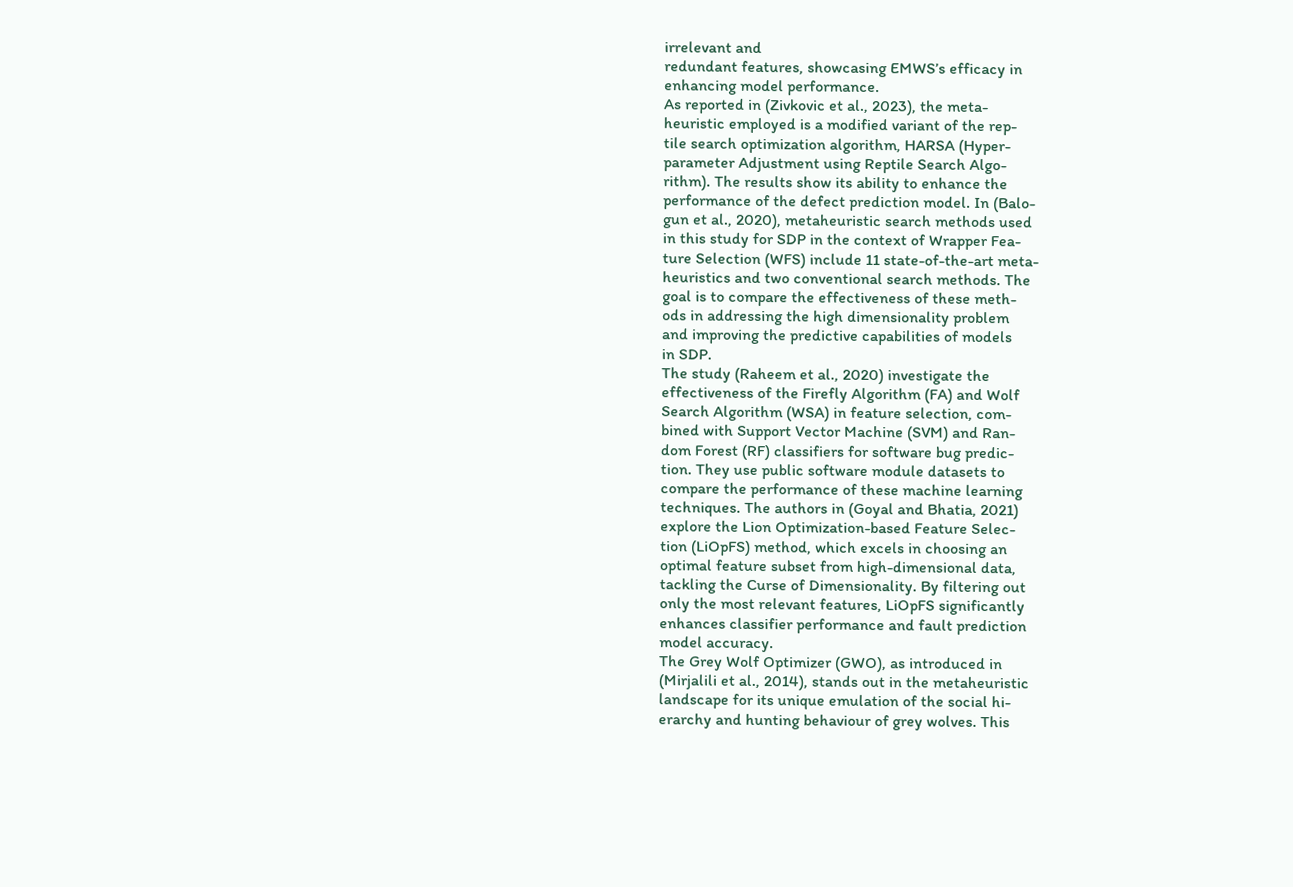irrelevant and
redundant features, showcasing EMWS’s efficacy in
enhancing model performance.
As reported in (Zivkovic et al., 2023), the meta-
heuristic employed is a modified variant of the rep-
tile search optimization algorithm, HARSA (Hyper-
parameter Adjustment using Reptile Search Algo-
rithm). The results show its ability to enhance the
performance of the defect prediction model. In (Balo-
gun et al., 2020), metaheuristic search methods used
in this study for SDP in the context of Wrapper Fea-
ture Selection (WFS) include 11 state-of-the-art meta-
heuristics and two conventional search methods. The
goal is to compare the effectiveness of these meth-
ods in addressing the high dimensionality problem
and improving the predictive capabilities of models
in SDP.
The study (Raheem et al., 2020) investigate the
effectiveness of the Firefly Algorithm (FA) and Wolf
Search Algorithm (WSA) in feature selection, com-
bined with Support Vector Machine (SVM) and Ran-
dom Forest (RF) classifiers for software bug predic-
tion. They use public software module datasets to
compare the performance of these machine learning
techniques. The authors in (Goyal and Bhatia, 2021)
explore the Lion Optimization-based Feature Selec-
tion (LiOpFS) method, which excels in choosing an
optimal feature subset from high-dimensional data,
tackling the Curse of Dimensionality. By filtering out
only the most relevant features, LiOpFS significantly
enhances classifier performance and fault prediction
model accuracy.
The Grey Wolf Optimizer (GWO), as introduced in
(Mirjalili et al., 2014), stands out in the metaheuristic
landscape for its unique emulation of the social hi-
erarchy and hunting behaviour of grey wolves. This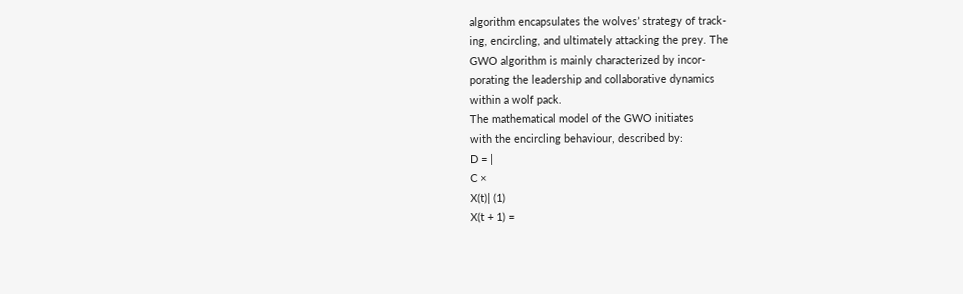algorithm encapsulates the wolves’ strategy of track-
ing, encircling, and ultimately attacking the prey. The
GWO algorithm is mainly characterized by incor-
porating the leadership and collaborative dynamics
within a wolf pack.
The mathematical model of the GWO initiates
with the encircling behaviour, described by:
D = |
C ×
X(t)| (1)
X(t + 1) =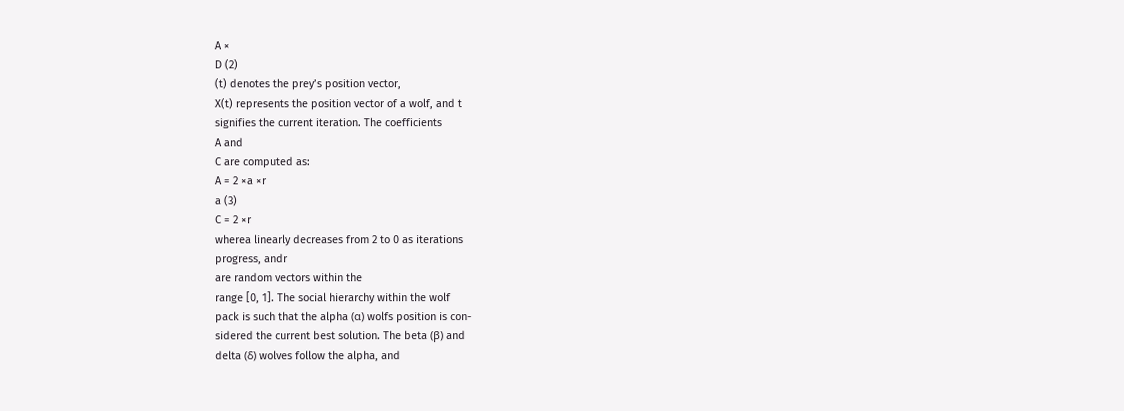A ×
D (2)
(t) denotes the prey’s position vector,
X(t) represents the position vector of a wolf, and t
signifies the current iteration. The coefficients
A and
C are computed as:
A = 2 ×a ×r
a (3)
C = 2 ×r
wherea linearly decreases from 2 to 0 as iterations
progress, andr
are random vectors within the
range [0, 1]. The social hierarchy within the wolf
pack is such that the alpha (α) wolfs position is con-
sidered the current best solution. The beta (β) and
delta (δ) wolves follow the alpha, and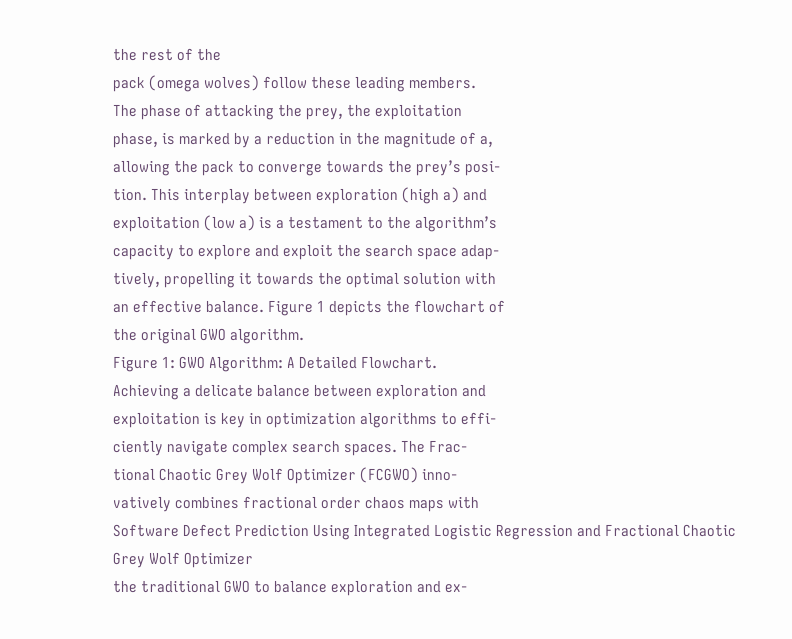the rest of the
pack (omega wolves) follow these leading members.
The phase of attacking the prey, the exploitation
phase, is marked by a reduction in the magnitude of a,
allowing the pack to converge towards the prey’s posi-
tion. This interplay between exploration (high a) and
exploitation (low a) is a testament to the algorithm’s
capacity to explore and exploit the search space adap-
tively, propelling it towards the optimal solution with
an effective balance. Figure 1 depicts the flowchart of
the original GWO algorithm.
Figure 1: GWO Algorithm: A Detailed Flowchart.
Achieving a delicate balance between exploration and
exploitation is key in optimization algorithms to effi-
ciently navigate complex search spaces. The Frac-
tional Chaotic Grey Wolf Optimizer (FCGWO) inno-
vatively combines fractional order chaos maps with
Software Defect Prediction Using Integrated Logistic Regression and Fractional Chaotic Grey Wolf Optimizer
the traditional GWO to balance exploration and ex-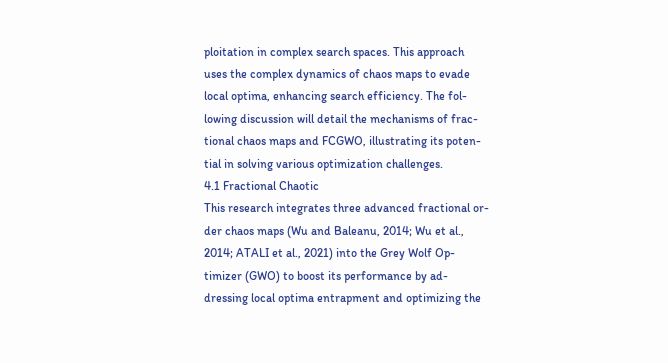ploitation in complex search spaces. This approach
uses the complex dynamics of chaos maps to evade
local optima, enhancing search efficiency. The fol-
lowing discussion will detail the mechanisms of frac-
tional chaos maps and FCGWO, illustrating its poten-
tial in solving various optimization challenges.
4.1 Fractional Chaotic
This research integrates three advanced fractional or-
der chaos maps (Wu and Baleanu, 2014; Wu et al.,
2014; ATALI et al., 2021) into the Grey Wolf Op-
timizer (GWO) to boost its performance by ad-
dressing local optima entrapment and optimizing the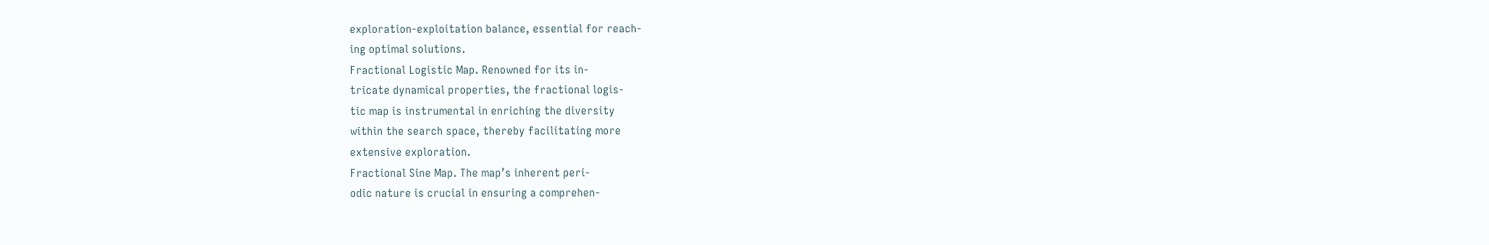exploration-exploitation balance, essential for reach-
ing optimal solutions.
Fractional Logistic Map. Renowned for its in-
tricate dynamical properties, the fractional logis-
tic map is instrumental in enriching the diversity
within the search space, thereby facilitating more
extensive exploration.
Fractional Sine Map. The map’s inherent peri-
odic nature is crucial in ensuring a comprehen-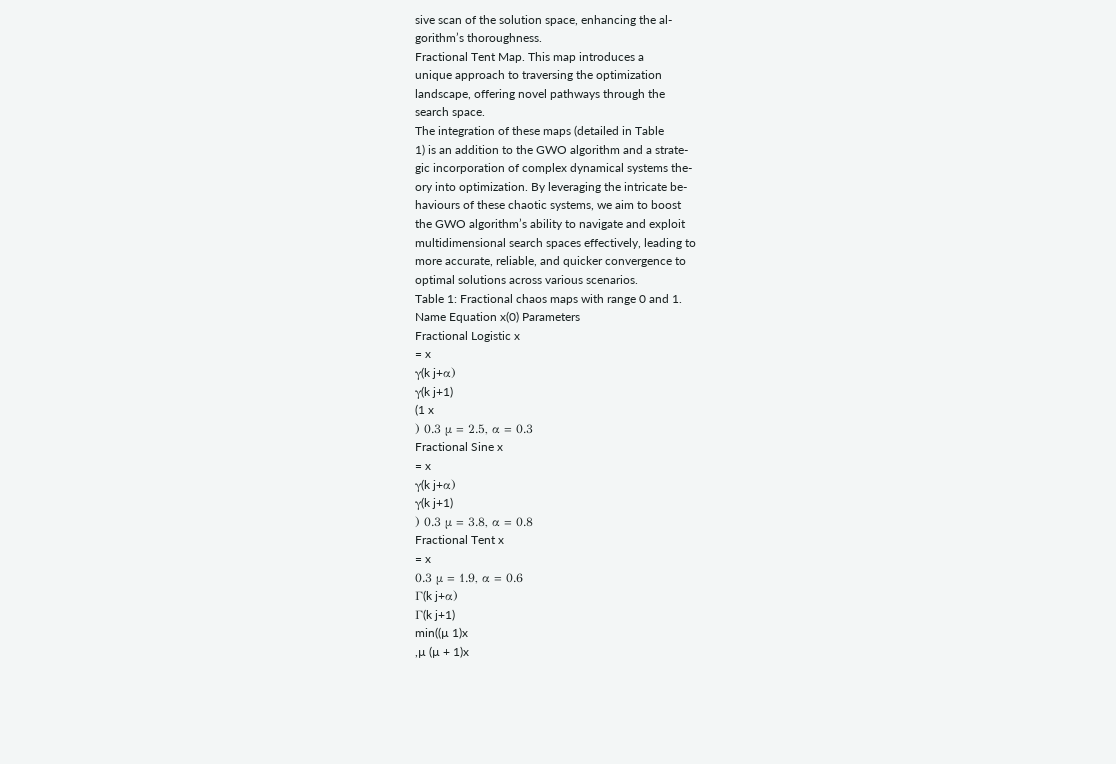sive scan of the solution space, enhancing the al-
gorithm’s thoroughness.
Fractional Tent Map. This map introduces a
unique approach to traversing the optimization
landscape, offering novel pathways through the
search space.
The integration of these maps (detailed in Table
1) is an addition to the GWO algorithm and a strate-
gic incorporation of complex dynamical systems the-
ory into optimization. By leveraging the intricate be-
haviours of these chaotic systems, we aim to boost
the GWO algorithm’s ability to navigate and exploit
multidimensional search spaces effectively, leading to
more accurate, reliable, and quicker convergence to
optimal solutions across various scenarios.
Table 1: Fractional chaos maps with range 0 and 1.
Name Equation x(0) Parameters
Fractional Logistic x
= x
γ(k j+α)
γ(k j+1)
(1 x
) 0.3 µ = 2.5, α = 0.3
Fractional Sine x
= x
γ(k j+α)
γ(k j+1)
) 0.3 µ = 3.8, α = 0.8
Fractional Tent x
= x
0.3 µ = 1.9, α = 0.6
Γ(k j+α)
Γ(k j+1)
min((µ 1)x
,µ (µ + 1)x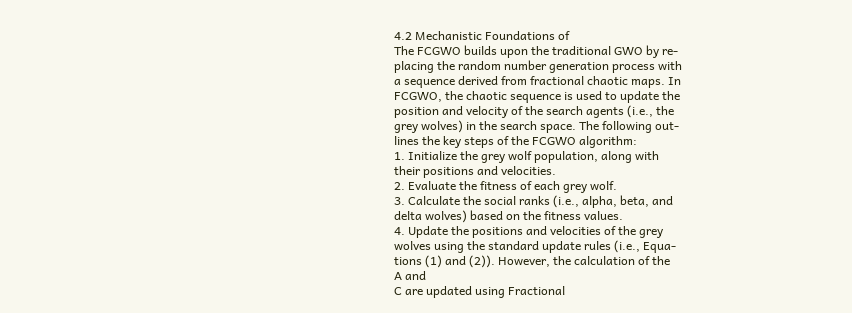4.2 Mechanistic Foundations of
The FCGWO builds upon the traditional GWO by re-
placing the random number generation process with
a sequence derived from fractional chaotic maps. In
FCGWO, the chaotic sequence is used to update the
position and velocity of the search agents (i.e., the
grey wolves) in the search space. The following out-
lines the key steps of the FCGWO algorithm:
1. Initialize the grey wolf population, along with
their positions and velocities.
2. Evaluate the fitness of each grey wolf.
3. Calculate the social ranks (i.e., alpha, beta, and
delta wolves) based on the fitness values.
4. Update the positions and velocities of the grey
wolves using the standard update rules (i.e., Equa-
tions (1) and (2)). However, the calculation of the
A and
C are updated using Fractional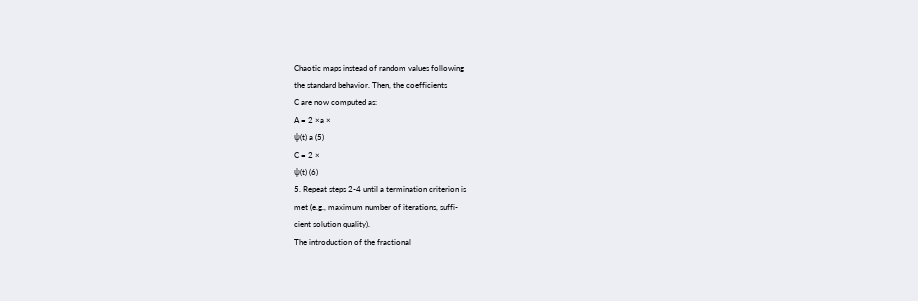Chaotic maps instead of random values following
the standard behavior. Then, the coefficients
C are now computed as:
A = 2 ×a ×
ψ(t) a (5)
C = 2 ×
ψ(t) (6)
5. Repeat steps 2-4 until a termination criterion is
met (e.g., maximum number of iterations, suffi-
cient solution quality).
The introduction of the fractional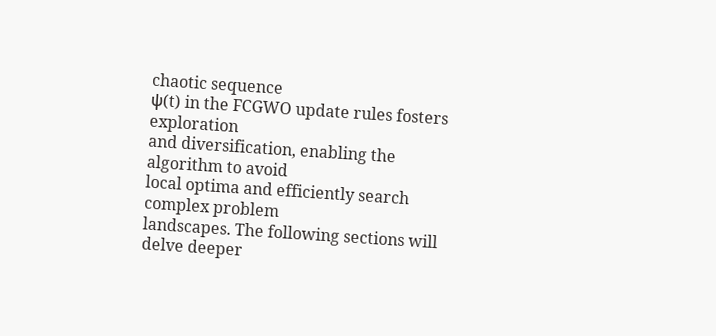chaotic sequence
ψ(t) in the FCGWO update rules fosters exploration
and diversification, enabling the algorithm to avoid
local optima and efficiently search complex problem
landscapes. The following sections will delve deeper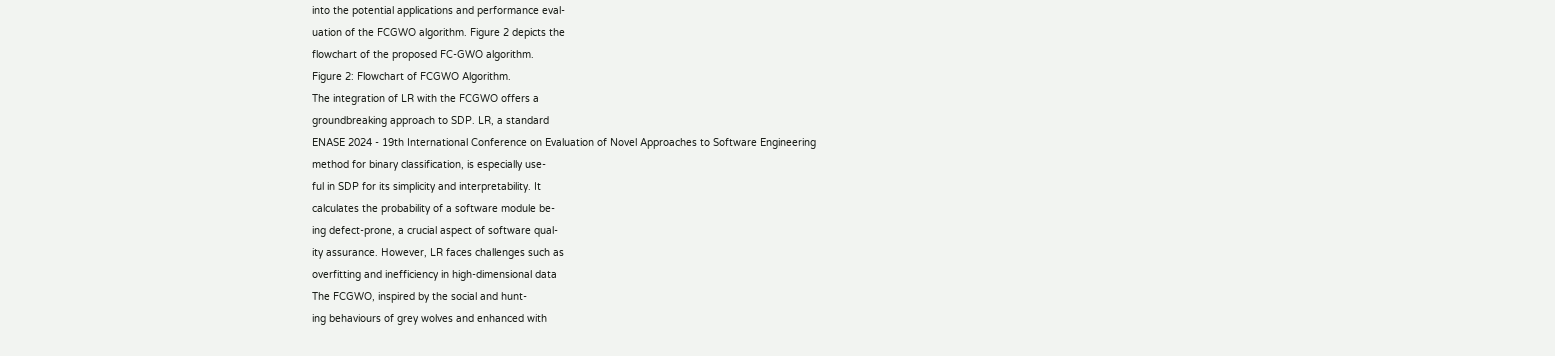into the potential applications and performance eval-
uation of the FCGWO algorithm. Figure 2 depicts the
flowchart of the proposed FC-GWO algorithm.
Figure 2: Flowchart of FCGWO Algorithm.
The integration of LR with the FCGWO offers a
groundbreaking approach to SDP. LR, a standard
ENASE 2024 - 19th International Conference on Evaluation of Novel Approaches to Software Engineering
method for binary classification, is especially use-
ful in SDP for its simplicity and interpretability. It
calculates the probability of a software module be-
ing defect-prone, a crucial aspect of software qual-
ity assurance. However, LR faces challenges such as
overfitting and inefficiency in high-dimensional data
The FCGWO, inspired by the social and hunt-
ing behaviours of grey wolves and enhanced with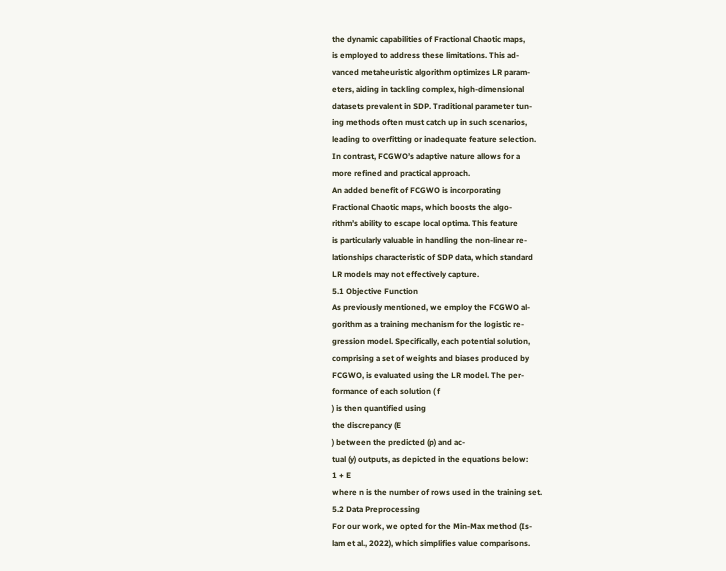the dynamic capabilities of Fractional Chaotic maps,
is employed to address these limitations. This ad-
vanced metaheuristic algorithm optimizes LR param-
eters, aiding in tackling complex, high-dimensional
datasets prevalent in SDP. Traditional parameter tun-
ing methods often must catch up in such scenarios,
leading to overfitting or inadequate feature selection.
In contrast, FCGWO’s adaptive nature allows for a
more refined and practical approach.
An added benefit of FCGWO is incorporating
Fractional Chaotic maps, which boosts the algo-
rithm’s ability to escape local optima. This feature
is particularly valuable in handling the non-linear re-
lationships characteristic of SDP data, which standard
LR models may not effectively capture.
5.1 Objective Function
As previously mentioned, we employ the FCGWO al-
gorithm as a training mechanism for the logistic re-
gression model. Specifically, each potential solution,
comprising a set of weights and biases produced by
FCGWO, is evaluated using the LR model. The per-
formance of each solution ( f
) is then quantified using
the discrepancy (E
) between the predicted (p) and ac-
tual (y) outputs, as depicted in the equations below:
1 + E
where n is the number of rows used in the training set.
5.2 Data Preprocessing
For our work, we opted for the Min-Max method (Is-
lam et al., 2022), which simplifies value comparisons.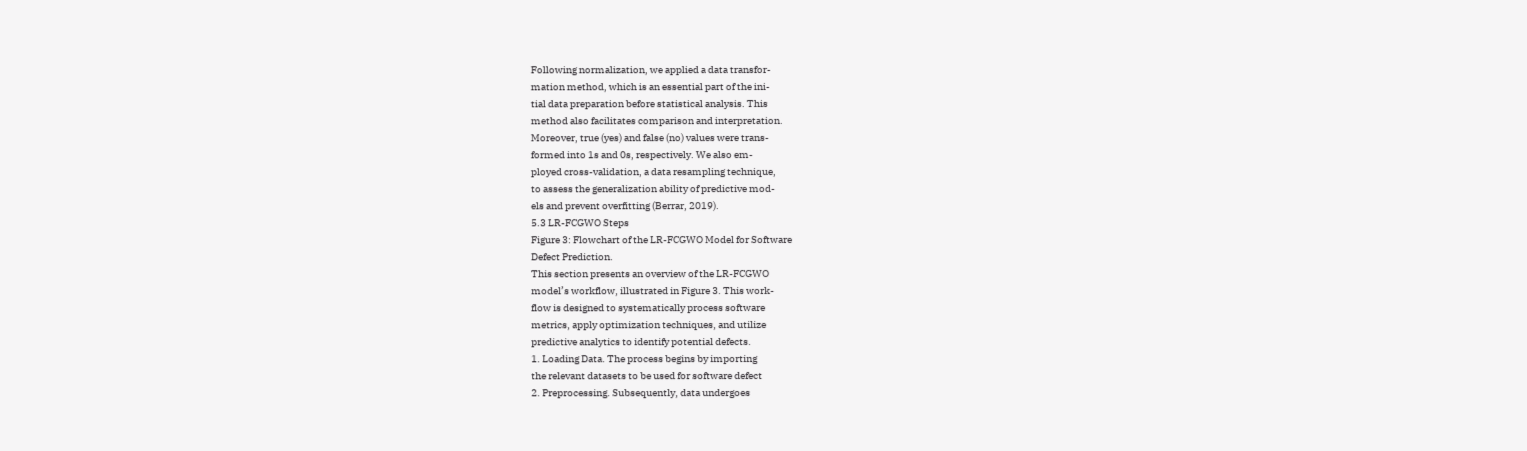Following normalization, we applied a data transfor-
mation method, which is an essential part of the ini-
tial data preparation before statistical analysis. This
method also facilitates comparison and interpretation.
Moreover, true (yes) and false (no) values were trans-
formed into 1s and 0s, respectively. We also em-
ployed cross-validation, a data resampling technique,
to assess the generalization ability of predictive mod-
els and prevent overfitting (Berrar, 2019).
5.3 LR-FCGWO Steps
Figure 3: Flowchart of the LR-FCGWO Model for Software
Defect Prediction.
This section presents an overview of the LR-FCGWO
model’s workflow, illustrated in Figure 3. This work-
flow is designed to systematically process software
metrics, apply optimization techniques, and utilize
predictive analytics to identify potential defects.
1. Loading Data. The process begins by importing
the relevant datasets to be used for software defect
2. Preprocessing. Subsequently, data undergoes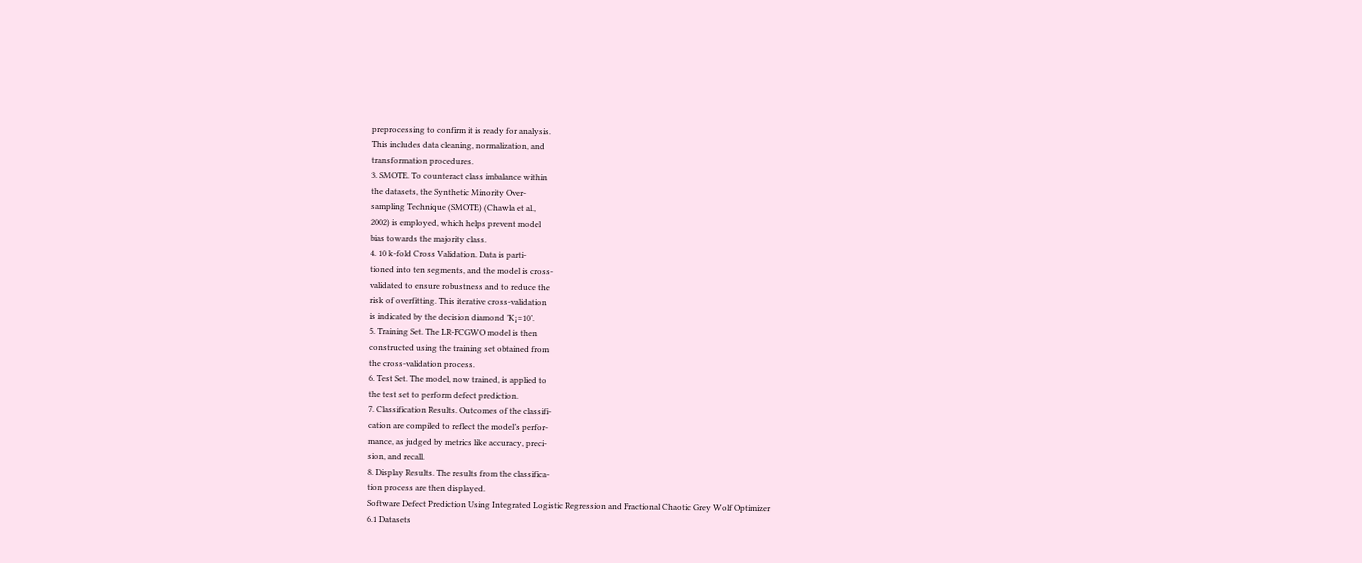preprocessing to confirm it is ready for analysis.
This includes data cleaning, normalization, and
transformation procedures.
3. SMOTE. To counteract class imbalance within
the datasets, the Synthetic Minority Over-
sampling Technique (SMOTE) (Chawla et al.,
2002) is employed, which helps prevent model
bias towards the majority class.
4. 10 k-fold Cross Validation. Data is parti-
tioned into ten segments, and the model is cross-
validated to ensure robustness and to reduce the
risk of overfitting. This iterative cross-validation
is indicated by the decision diamond ’K¡=10’.
5. Training Set. The LR-FCGWO model is then
constructed using the training set obtained from
the cross-validation process.
6. Test Set. The model, now trained, is applied to
the test set to perform defect prediction.
7. Classification Results. Outcomes of the classifi-
cation are compiled to reflect the model’s perfor-
mance, as judged by metrics like accuracy, preci-
sion, and recall.
8. Display Results. The results from the classifica-
tion process are then displayed.
Software Defect Prediction Using Integrated Logistic Regression and Fractional Chaotic Grey Wolf Optimizer
6.1 Datasets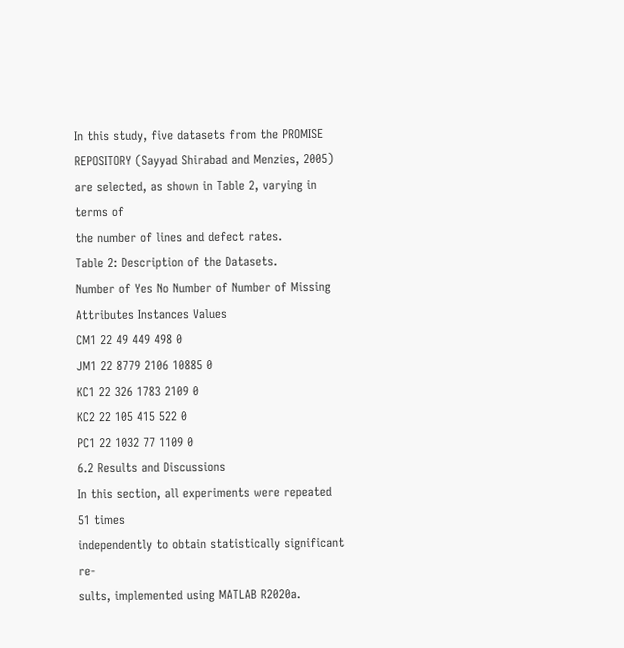In this study, five datasets from the PROMISE
REPOSITORY (Sayyad Shirabad and Menzies, 2005)
are selected, as shown in Table 2, varying in terms of
the number of lines and defect rates.
Table 2: Description of the Datasets.
Number of Yes No Number of Number of Missing
Attributes Instances Values
CM1 22 49 449 498 0
JM1 22 8779 2106 10885 0
KC1 22 326 1783 2109 0
KC2 22 105 415 522 0
PC1 22 1032 77 1109 0
6.2 Results and Discussions
In this section, all experiments were repeated 51 times
independently to obtain statistically significant re-
sults, implemented using MATLAB R2020a.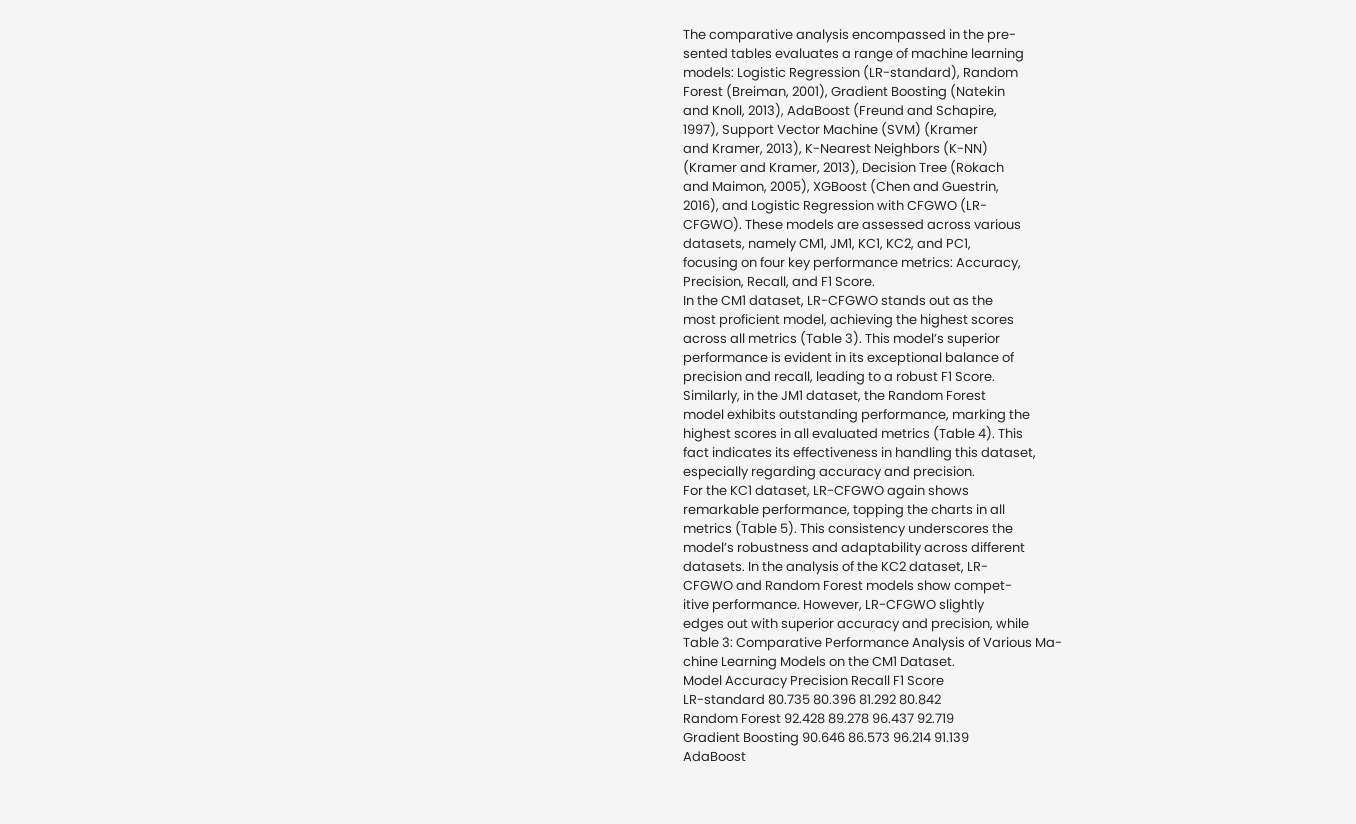The comparative analysis encompassed in the pre-
sented tables evaluates a range of machine learning
models: Logistic Regression (LR-standard), Random
Forest (Breiman, 2001), Gradient Boosting (Natekin
and Knoll, 2013), AdaBoost (Freund and Schapire,
1997), Support Vector Machine (SVM) (Kramer
and Kramer, 2013), K-Nearest Neighbors (K-NN)
(Kramer and Kramer, 2013), Decision Tree (Rokach
and Maimon, 2005), XGBoost (Chen and Guestrin,
2016), and Logistic Regression with CFGWO (LR-
CFGWO). These models are assessed across various
datasets, namely CM1, JM1, KC1, KC2, and PC1,
focusing on four key performance metrics: Accuracy,
Precision, Recall, and F1 Score.
In the CM1 dataset, LR-CFGWO stands out as the
most proficient model, achieving the highest scores
across all metrics (Table 3). This model’s superior
performance is evident in its exceptional balance of
precision and recall, leading to a robust F1 Score.
Similarly, in the JM1 dataset, the Random Forest
model exhibits outstanding performance, marking the
highest scores in all evaluated metrics (Table 4). This
fact indicates its effectiveness in handling this dataset,
especially regarding accuracy and precision.
For the KC1 dataset, LR-CFGWO again shows
remarkable performance, topping the charts in all
metrics (Table 5). This consistency underscores the
model’s robustness and adaptability across different
datasets. In the analysis of the KC2 dataset, LR-
CFGWO and Random Forest models show compet-
itive performance. However, LR-CFGWO slightly
edges out with superior accuracy and precision, while
Table 3: Comparative Performance Analysis of Various Ma-
chine Learning Models on the CM1 Dataset.
Model Accuracy Precision Recall F1 Score
LR-standard 80.735 80.396 81.292 80.842
Random Forest 92.428 89.278 96.437 92.719
Gradient Boosting 90.646 86.573 96.214 91.139
AdaBoost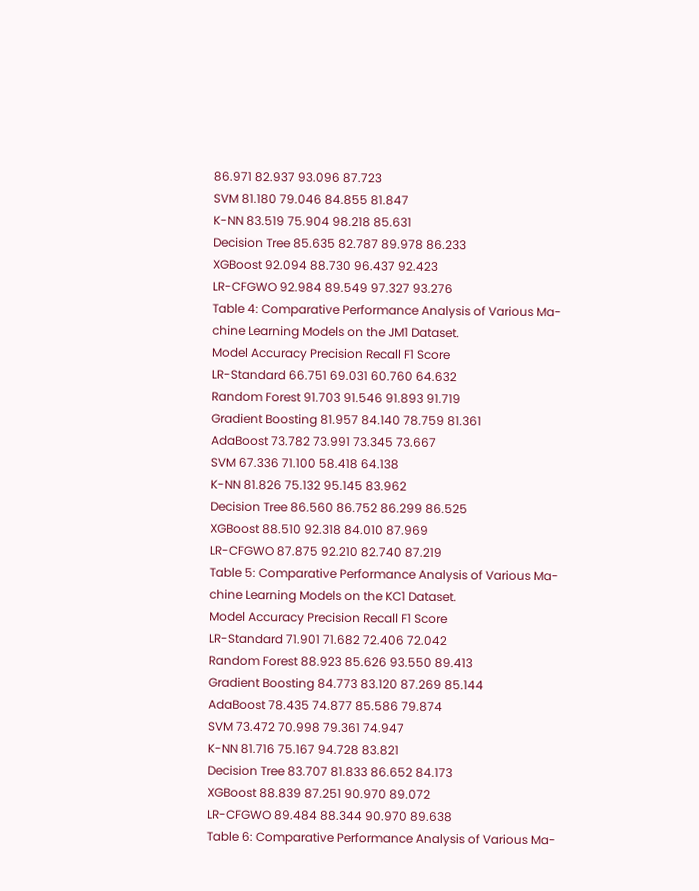86.971 82.937 93.096 87.723
SVM 81.180 79.046 84.855 81.847
K-NN 83.519 75.904 98.218 85.631
Decision Tree 85.635 82.787 89.978 86.233
XGBoost 92.094 88.730 96.437 92.423
LR-CFGWO 92.984 89.549 97.327 93.276
Table 4: Comparative Performance Analysis of Various Ma-
chine Learning Models on the JM1 Dataset.
Model Accuracy Precision Recall F1 Score
LR-Standard 66.751 69.031 60.760 64.632
Random Forest 91.703 91.546 91.893 91.719
Gradient Boosting 81.957 84.140 78.759 81.361
AdaBoost 73.782 73.991 73.345 73.667
SVM 67.336 71.100 58.418 64.138
K-NN 81.826 75.132 95.145 83.962
Decision Tree 86.560 86.752 86.299 86.525
XGBoost 88.510 92.318 84.010 87.969
LR-CFGWO 87.875 92.210 82.740 87.219
Table 5: Comparative Performance Analysis of Various Ma-
chine Learning Models on the KC1 Dataset.
Model Accuracy Precision Recall F1 Score
LR-Standard 71.901 71.682 72.406 72.042
Random Forest 88.923 85.626 93.550 89.413
Gradient Boosting 84.773 83.120 87.269 85.144
AdaBoost 78.435 74.877 85.586 79.874
SVM 73.472 70.998 79.361 74.947
K-NN 81.716 75.167 94.728 83.821
Decision Tree 83.707 81.833 86.652 84.173
XGBoost 88.839 87.251 90.970 89.072
LR-CFGWO 89.484 88.344 90.970 89.638
Table 6: Comparative Performance Analysis of Various Ma-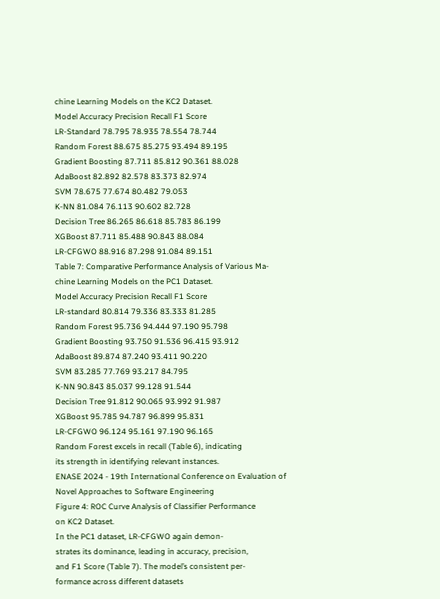chine Learning Models on the KC2 Dataset.
Model Accuracy Precision Recall F1 Score
LR-Standard 78.795 78.935 78.554 78.744
Random Forest 88.675 85.275 93.494 89.195
Gradient Boosting 87.711 85.812 90.361 88.028
AdaBoost 82.892 82.578 83.373 82.974
SVM 78.675 77.674 80.482 79.053
K-NN 81.084 76.113 90.602 82.728
Decision Tree 86.265 86.618 85.783 86.199
XGBoost 87.711 85.488 90.843 88.084
LR-CFGWO 88.916 87.298 91.084 89.151
Table 7: Comparative Performance Analysis of Various Ma-
chine Learning Models on the PC1 Dataset.
Model Accuracy Precision Recall F1 Score
LR-standard 80.814 79.336 83.333 81.285
Random Forest 95.736 94.444 97.190 95.798
Gradient Boosting 93.750 91.536 96.415 93.912
AdaBoost 89.874 87.240 93.411 90.220
SVM 83.285 77.769 93.217 84.795
K-NN 90.843 85.037 99.128 91.544
Decision Tree 91.812 90.065 93.992 91.987
XGBoost 95.785 94.787 96.899 95.831
LR-CFGWO 96.124 95.161 97.190 96.165
Random Forest excels in recall (Table 6), indicating
its strength in identifying relevant instances.
ENASE 2024 - 19th International Conference on Evaluation of Novel Approaches to Software Engineering
Figure 4: ROC Curve Analysis of Classifier Performance
on KC2 Dataset.
In the PC1 dataset, LR-CFGWO again demon-
strates its dominance, leading in accuracy, precision,
and F1 Score (Table 7). The model’s consistent per-
formance across different datasets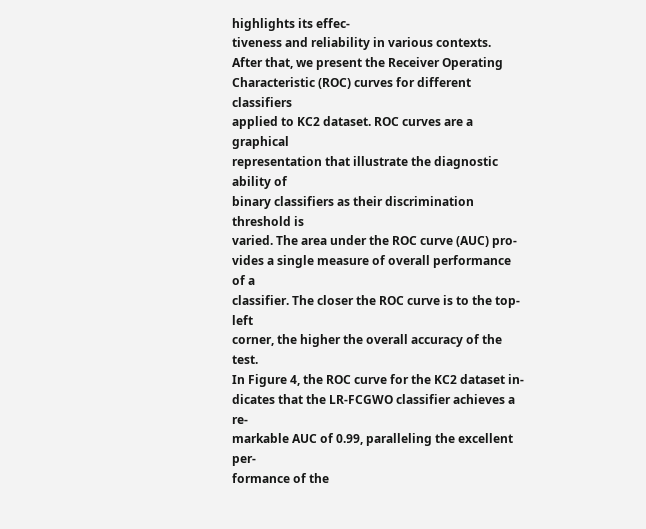highlights its effec-
tiveness and reliability in various contexts.
After that, we present the Receiver Operating
Characteristic (ROC) curves for different classifiers
applied to KC2 dataset. ROC curves are a graphical
representation that illustrate the diagnostic ability of
binary classifiers as their discrimination threshold is
varied. The area under the ROC curve (AUC) pro-
vides a single measure of overall performance of a
classifier. The closer the ROC curve is to the top-left
corner, the higher the overall accuracy of the test.
In Figure 4, the ROC curve for the KC2 dataset in-
dicates that the LR-FCGWO classifier achieves a re-
markable AUC of 0.99, paralleling the excellent per-
formance of the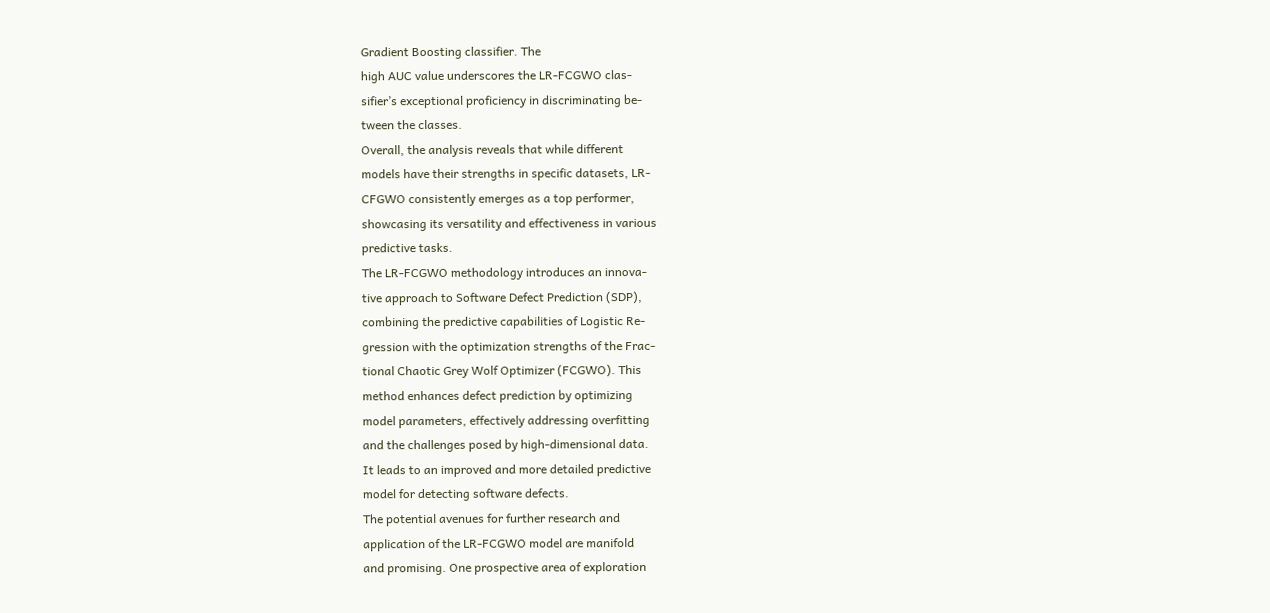Gradient Boosting classifier. The
high AUC value underscores the LR-FCGWO clas-
sifier’s exceptional proficiency in discriminating be-
tween the classes.
Overall, the analysis reveals that while different
models have their strengths in specific datasets, LR-
CFGWO consistently emerges as a top performer,
showcasing its versatility and effectiveness in various
predictive tasks.
The LR-FCGWO methodology introduces an innova-
tive approach to Software Defect Prediction (SDP),
combining the predictive capabilities of Logistic Re-
gression with the optimization strengths of the Frac-
tional Chaotic Grey Wolf Optimizer (FCGWO). This
method enhances defect prediction by optimizing
model parameters, effectively addressing overfitting
and the challenges posed by high-dimensional data.
It leads to an improved and more detailed predictive
model for detecting software defects.
The potential avenues for further research and
application of the LR-FCGWO model are manifold
and promising. One prospective area of exploration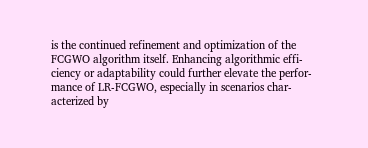is the continued refinement and optimization of the
FCGWO algorithm itself. Enhancing algorithmic effi-
ciency or adaptability could further elevate the perfor-
mance of LR-FCGWO, especially in scenarios char-
acterized by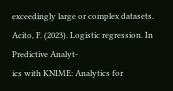exceedingly large or complex datasets.
Acito, F. (2023). Logistic regression. In Predictive Analyt-
ics with KNIME: Analytics for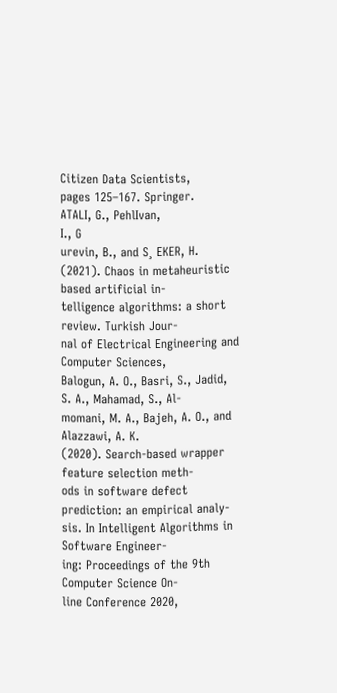Citizen Data Scientists,
pages 125–167. Springer.
ATALI, G., PehlIvan,
I., G
urevin, B., and S¸ EKER, H.
(2021). Chaos in metaheuristic based artificial in-
telligence algorithms: a short review. Turkish Jour-
nal of Electrical Engineering and Computer Sciences,
Balogun, A. O., Basri, S., Jadid, S. A., Mahamad, S., Al-
momani, M. A., Bajeh, A. O., and Alazzawi, A. K.
(2020). Search-based wrapper feature selection meth-
ods in software defect prediction: an empirical analy-
sis. In Intelligent Algorithms in Software Engineer-
ing: Proceedings of the 9th Computer Science On-
line Conference 2020,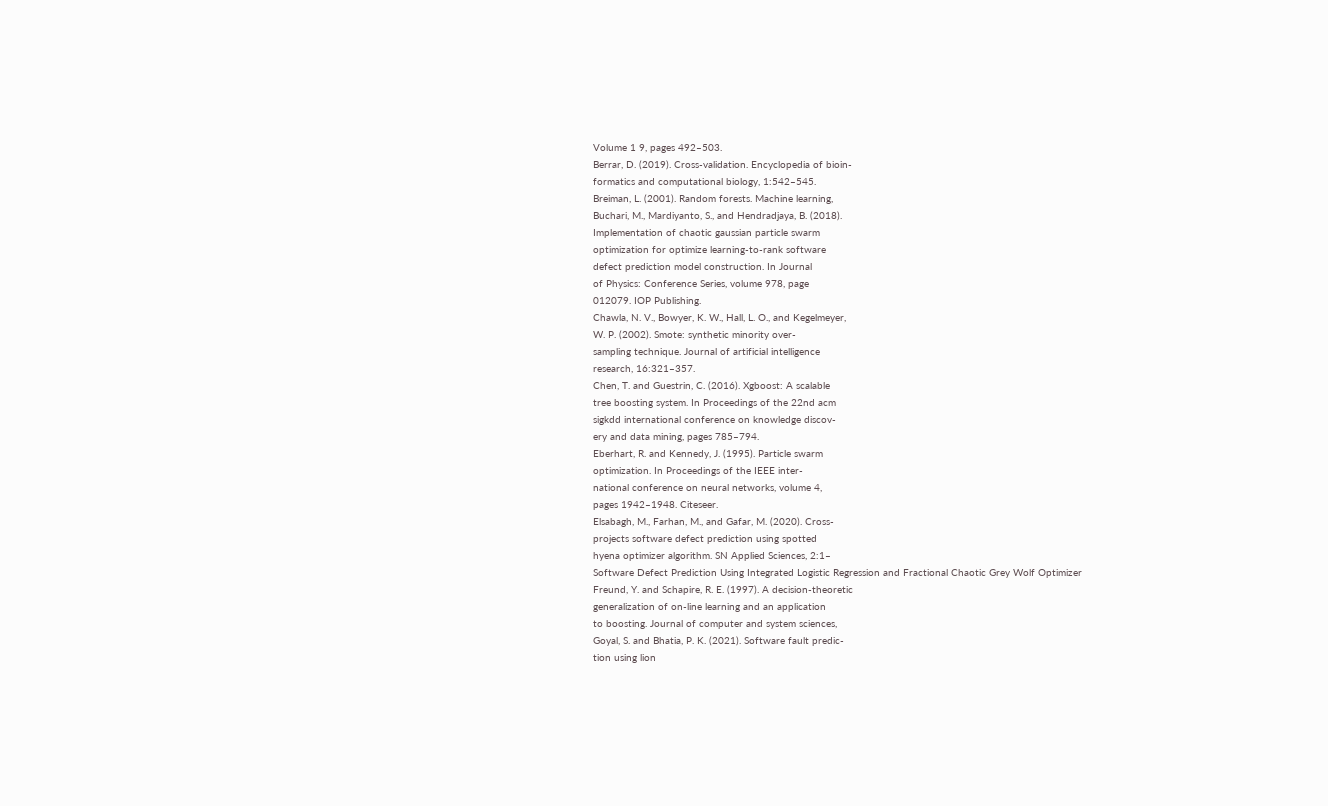Volume 1 9, pages 492–503.
Berrar, D. (2019). Cross-validation. Encyclopedia of bioin-
formatics and computational biology, 1:542–545.
Breiman, L. (2001). Random forests. Machine learning,
Buchari, M., Mardiyanto, S., and Hendradjaya, B. (2018).
Implementation of chaotic gaussian particle swarm
optimization for optimize learning-to-rank software
defect prediction model construction. In Journal
of Physics: Conference Series, volume 978, page
012079. IOP Publishing.
Chawla, N. V., Bowyer, K. W., Hall, L. O., and Kegelmeyer,
W. P. (2002). Smote: synthetic minority over-
sampling technique. Journal of artificial intelligence
research, 16:321–357.
Chen, T. and Guestrin, C. (2016). Xgboost: A scalable
tree boosting system. In Proceedings of the 22nd acm
sigkdd international conference on knowledge discov-
ery and data mining, pages 785–794.
Eberhart, R. and Kennedy, J. (1995). Particle swarm
optimization. In Proceedings of the IEEE inter-
national conference on neural networks, volume 4,
pages 1942–1948. Citeseer.
Elsabagh, M., Farhan, M., and Gafar, M. (2020). Cross-
projects software defect prediction using spotted
hyena optimizer algorithm. SN Applied Sciences, 2:1–
Software Defect Prediction Using Integrated Logistic Regression and Fractional Chaotic Grey Wolf Optimizer
Freund, Y. and Schapire, R. E. (1997). A decision-theoretic
generalization of on-line learning and an application
to boosting. Journal of computer and system sciences,
Goyal, S. and Bhatia, P. K. (2021). Software fault predic-
tion using lion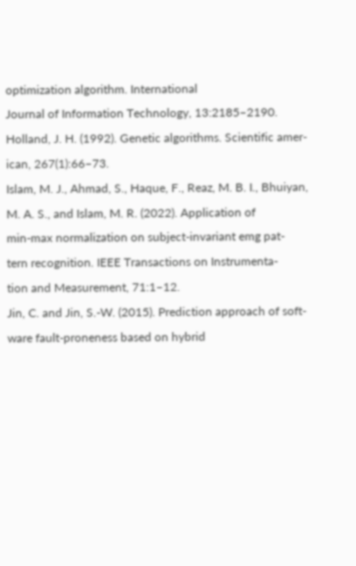optimization algorithm. International
Journal of Information Technology, 13:2185–2190.
Holland, J. H. (1992). Genetic algorithms. Scientific amer-
ican, 267(1):66–73.
Islam, M. J., Ahmad, S., Haque, F., Reaz, M. B. I., Bhuiyan,
M. A. S., and Islam, M. R. (2022). Application of
min-max normalization on subject-invariant emg pat-
tern recognition. IEEE Transactions on Instrumenta-
tion and Measurement, 71:1–12.
Jin, C. and Jin, S.-W. (2015). Prediction approach of soft-
ware fault-proneness based on hybrid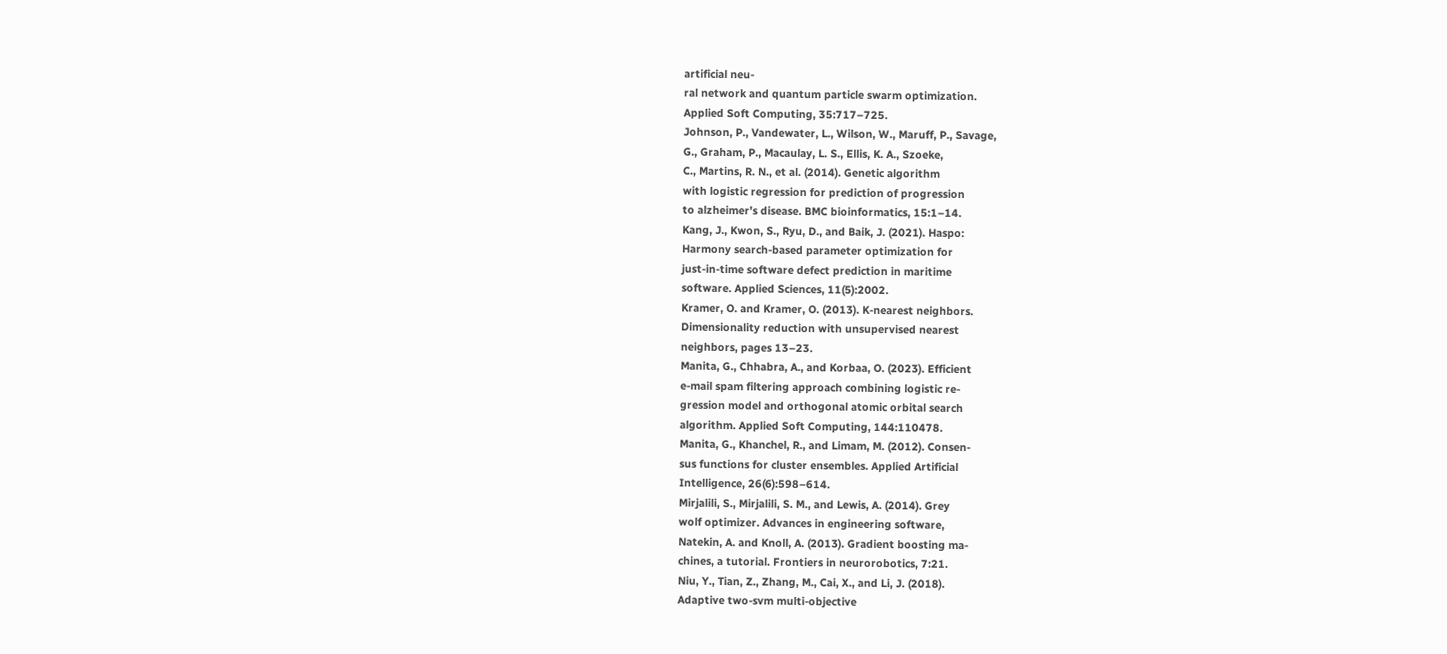artificial neu-
ral network and quantum particle swarm optimization.
Applied Soft Computing, 35:717–725.
Johnson, P., Vandewater, L., Wilson, W., Maruff, P., Savage,
G., Graham, P., Macaulay, L. S., Ellis, K. A., Szoeke,
C., Martins, R. N., et al. (2014). Genetic algorithm
with logistic regression for prediction of progression
to alzheimer’s disease. BMC bioinformatics, 15:1–14.
Kang, J., Kwon, S., Ryu, D., and Baik, J. (2021). Haspo:
Harmony search-based parameter optimization for
just-in-time software defect prediction in maritime
software. Applied Sciences, 11(5):2002.
Kramer, O. and Kramer, O. (2013). K-nearest neighbors.
Dimensionality reduction with unsupervised nearest
neighbors, pages 13–23.
Manita, G., Chhabra, A., and Korbaa, O. (2023). Efficient
e-mail spam filtering approach combining logistic re-
gression model and orthogonal atomic orbital search
algorithm. Applied Soft Computing, 144:110478.
Manita, G., Khanchel, R., and Limam, M. (2012). Consen-
sus functions for cluster ensembles. Applied Artificial
Intelligence, 26(6):598–614.
Mirjalili, S., Mirjalili, S. M., and Lewis, A. (2014). Grey
wolf optimizer. Advances in engineering software,
Natekin, A. and Knoll, A. (2013). Gradient boosting ma-
chines, a tutorial. Frontiers in neurorobotics, 7:21.
Niu, Y., Tian, Z., Zhang, M., Cai, X., and Li, J. (2018).
Adaptive two-svm multi-objective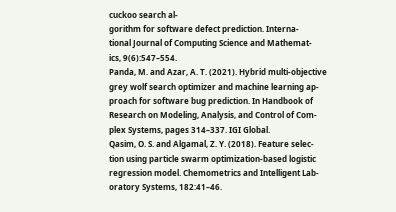cuckoo search al-
gorithm for software defect prediction. Interna-
tional Journal of Computing Science and Mathemat-
ics, 9(6):547–554.
Panda, M. and Azar, A. T. (2021). Hybrid multi-objective
grey wolf search optimizer and machine learning ap-
proach for software bug prediction. In Handbook of
Research on Modeling, Analysis, and Control of Com-
plex Systems, pages 314–337. IGI Global.
Qasim, O. S. and Algamal, Z. Y. (2018). Feature selec-
tion using particle swarm optimization-based logistic
regression model. Chemometrics and Intelligent Lab-
oratory Systems, 182:41–46.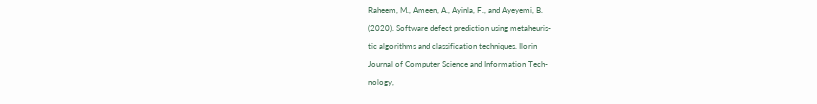Raheem, M., Ameen, A., Ayinla, F., and Ayeyemi, B.
(2020). Software defect prediction using metaheuris-
tic algorithms and classification techniques. Ilorin
Journal of Computer Science and Information Tech-
nology,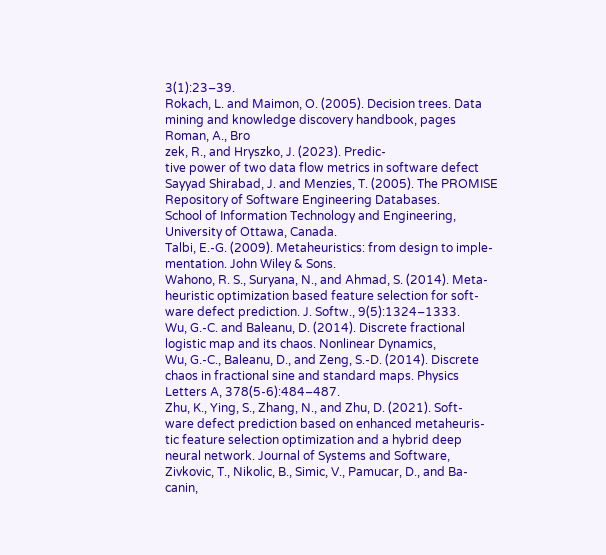3(1):23–39.
Rokach, L. and Maimon, O. (2005). Decision trees. Data
mining and knowledge discovery handbook, pages
Roman, A., Bro
zek, R., and Hryszko, J. (2023). Predic-
tive power of two data flow metrics in software defect
Sayyad Shirabad, J. and Menzies, T. (2005). The PROMISE
Repository of Software Engineering Databases.
School of Information Technology and Engineering,
University of Ottawa, Canada.
Talbi, E.-G. (2009). Metaheuristics: from design to imple-
mentation. John Wiley & Sons.
Wahono, R. S., Suryana, N., and Ahmad, S. (2014). Meta-
heuristic optimization based feature selection for soft-
ware defect prediction. J. Softw., 9(5):1324–1333.
Wu, G.-C. and Baleanu, D. (2014). Discrete fractional
logistic map and its chaos. Nonlinear Dynamics,
Wu, G.-C., Baleanu, D., and Zeng, S.-D. (2014). Discrete
chaos in fractional sine and standard maps. Physics
Letters A, 378(5-6):484–487.
Zhu, K., Ying, S., Zhang, N., and Zhu, D. (2021). Soft-
ware defect prediction based on enhanced metaheuris-
tic feature selection optimization and a hybrid deep
neural network. Journal of Systems and Software,
Zivkovic, T., Nikolic, B., Simic, V., Pamucar, D., and Ba-
canin,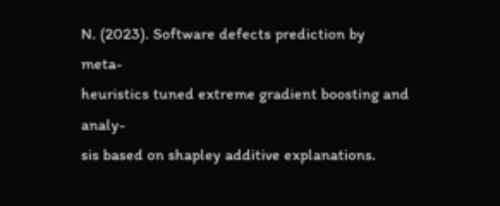N. (2023). Software defects prediction by meta-
heuristics tuned extreme gradient boosting and analy-
sis based on shapley additive explanations.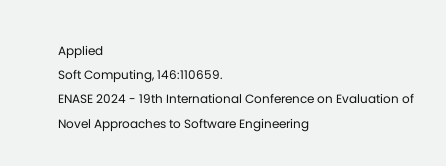Applied
Soft Computing, 146:110659.
ENASE 2024 - 19th International Conference on Evaluation of Novel Approaches to Software Engineering